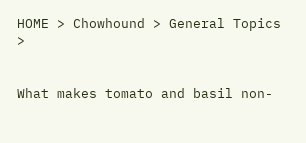HOME > Chowhound > General Topics >


What makes tomato and basil non-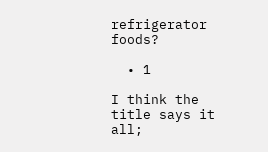refrigerator foods?

  • 1

I think the title says it all;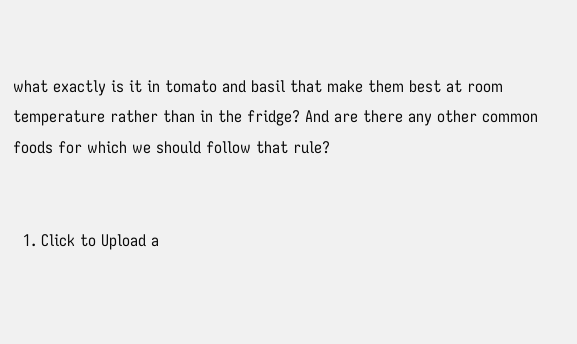what exactly is it in tomato and basil that make them best at room temperature rather than in the fridge? And are there any other common foods for which we should follow that rule?


  1. Click to Upload a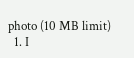photo (10 MB limit)
  1. I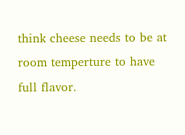think cheese needs to be at room temperture to have full flavor.